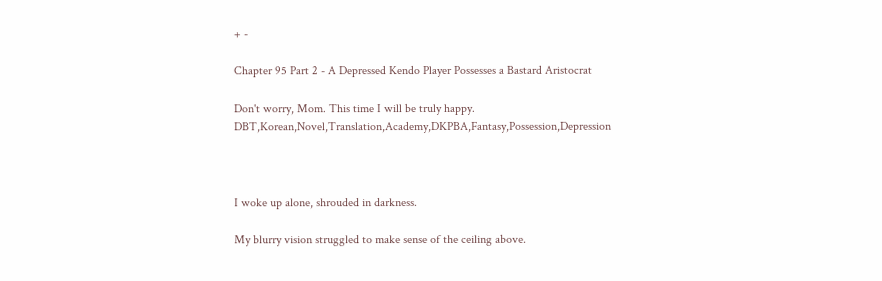+ -

Chapter 95 Part 2 - A Depressed Kendo Player Possesses a Bastard Aristocrat

Don't worry, Mom. This time I will be truly happy. DBT,Korean,Novel,Translation,Academy,DKPBA,Fantasy,Possession,Depression



I woke up alone, shrouded in darkness.

My blurry vision struggled to make sense of the ceiling above.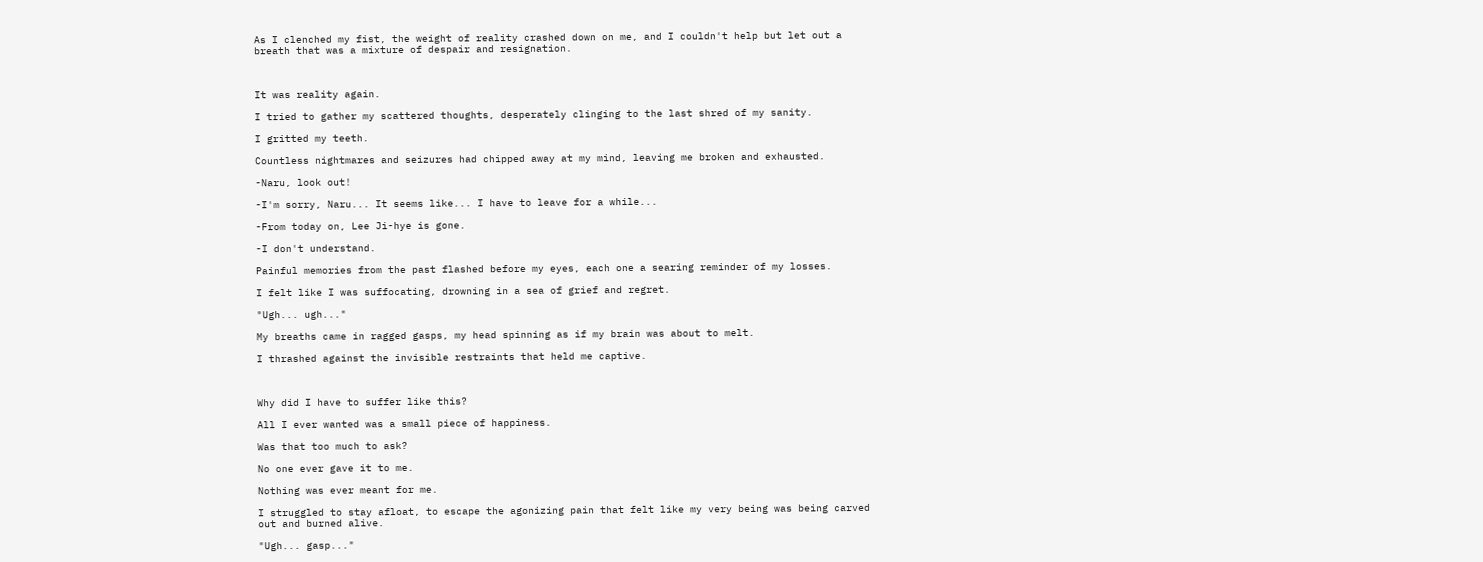As I clenched my fist, the weight of reality crashed down on me, and I couldn't help but let out a breath that was a mixture of despair and resignation.



It was reality again.

I tried to gather my scattered thoughts, desperately clinging to the last shred of my sanity.

I gritted my teeth.

Countless nightmares and seizures had chipped away at my mind, leaving me broken and exhausted.

-Naru, look out!

-I'm sorry, Naru... It seems like... I have to leave for a while...

-From today on, Lee Ji-hye is gone.

-I don't understand.

Painful memories from the past flashed before my eyes, each one a searing reminder of my losses.

I felt like I was suffocating, drowning in a sea of grief and regret.

"Ugh... ugh..."

My breaths came in ragged gasps, my head spinning as if my brain was about to melt.

I thrashed against the invisible restraints that held me captive.



Why did I have to suffer like this?

All I ever wanted was a small piece of happiness.

Was that too much to ask?

No one ever gave it to me.

Nothing was ever meant for me.

I struggled to stay afloat, to escape the agonizing pain that felt like my very being was being carved out and burned alive.

"Ugh... gasp..."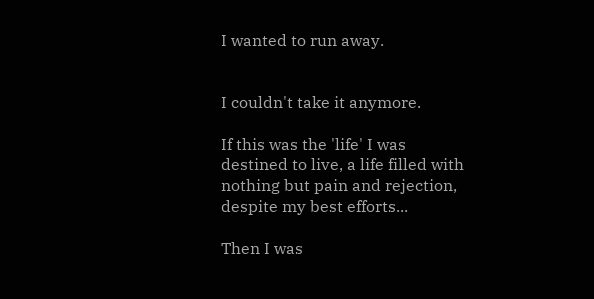I wanted to run away.


I couldn't take it anymore.

If this was the 'life' I was destined to live, a life filled with nothing but pain and rejection, despite my best efforts...

Then I was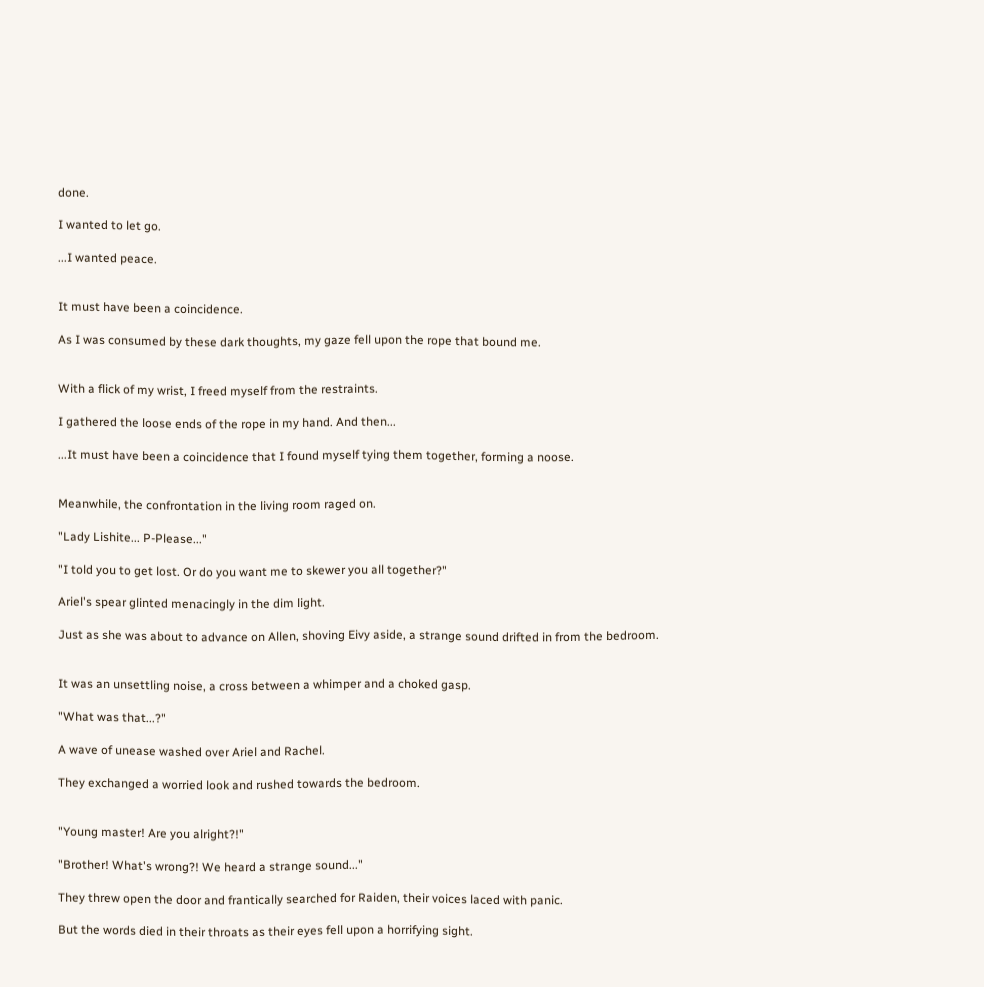done.

I wanted to let go.

...I wanted peace.


It must have been a coincidence.

As I was consumed by these dark thoughts, my gaze fell upon the rope that bound me.


With a flick of my wrist, I freed myself from the restraints.

I gathered the loose ends of the rope in my hand. And then...

...It must have been a coincidence that I found myself tying them together, forming a noose.


Meanwhile, the confrontation in the living room raged on.

"Lady Lishite... P-Please..."

"I told you to get lost. Or do you want me to skewer you all together?"

Ariel's spear glinted menacingly in the dim light.

Just as she was about to advance on Allen, shoving Eivy aside, a strange sound drifted in from the bedroom.


It was an unsettling noise, a cross between a whimper and a choked gasp.

"What was that...?"

A wave of unease washed over Ariel and Rachel.

They exchanged a worried look and rushed towards the bedroom.


"Young master! Are you alright?!"

"Brother! What's wrong?! We heard a strange sound..."

They threw open the door and frantically searched for Raiden, their voices laced with panic.

But the words died in their throats as their eyes fell upon a horrifying sight.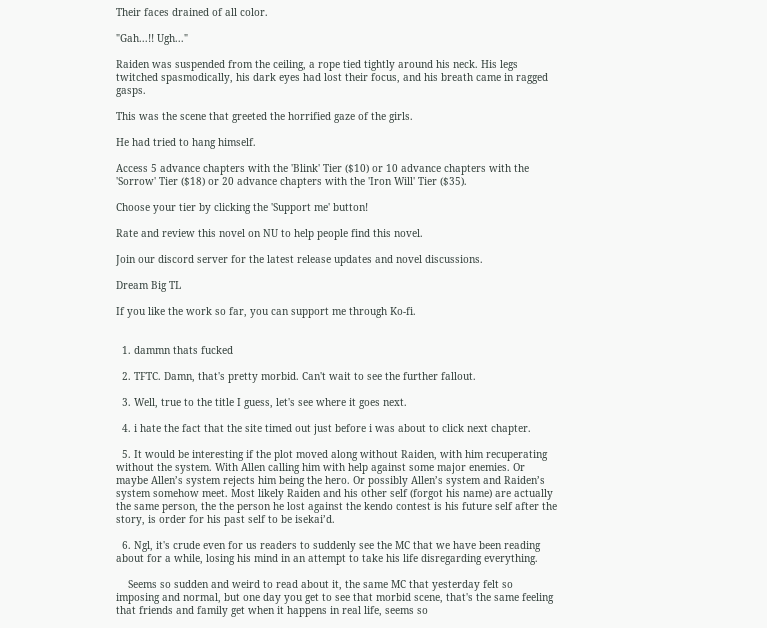Their faces drained of all color.

"Gah...!! Ugh..."

Raiden was suspended from the ceiling, a rope tied tightly around his neck. His legs twitched spasmodically, his dark eyes had lost their focus, and his breath came in ragged gasps.

This was the scene that greeted the horrified gaze of the girls.

He had tried to hang himself.

Access 5 advance chapters with the 'Blink' Tier ($10) or 10 advance chapters with the 'Sorrow' Tier ($18) or 20 advance chapters with the 'Iron Will' Tier ($35).

Choose your tier by clicking the 'Support me' button!

Rate and review this novel on NU to help people find this novel.

Join our discord server for the latest release updates and novel discussions.

Dream Big TL

If you like the work so far, you can support me through Ko-fi.


  1. dammn thats fucked

  2. TFTC. Damn, that's pretty morbid. Can't wait to see the further fallout.

  3. Well, true to the title I guess, let's see where it goes next.

  4. i hate the fact that the site timed out just before i was about to click next chapter.

  5. It would be interesting if the plot moved along without Raiden, with him recuperating without the system. With Allen calling him with help against some major enemies. Or maybe Allen’s system rejects him being the hero. Or possibly Allen’s system and Raiden’s system somehow meet. Most likely Raiden and his other self (forgot his name) are actually the same person, the the person he lost against the kendo contest is his future self after the story, is order for his past self to be isekai’d.

  6. Ngl, it's crude even for us readers to suddenly see the MC that we have been reading about for a while, losing his mind in an attempt to take his life disregarding everything.

    Seems so sudden and weird to read about it, the same MC that yesterday felt so imposing and normal, but one day you get to see that morbid scene, that's the same feeling that friends and family get when it happens in real life, seems so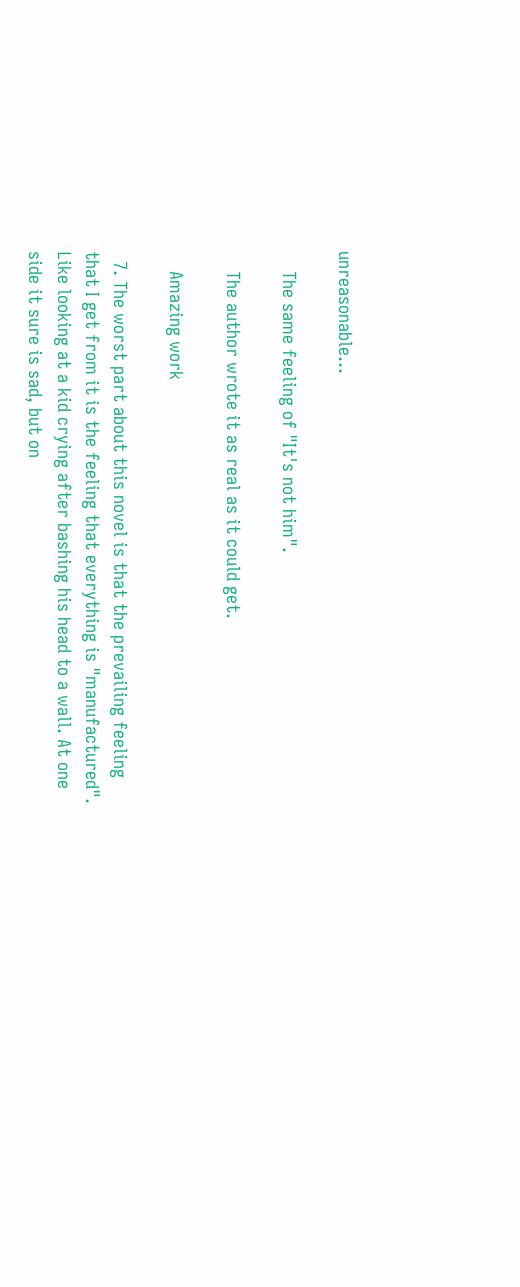unreasonable...

    The same feeling of "It's not him".

    The author wrote it as real as it could get.

    Amazing work

  7. The worst part about this novel is that the prevailing feeling that I get from it is the feeling that everything is "manufactured". Like looking at a kid crying after bashing his head to a wall. At one side it sure is sad, but on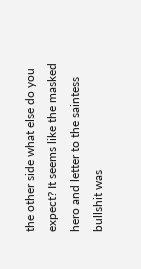the other side what else do you expect? It seems like the masked hero and letter to the saintess bullshit was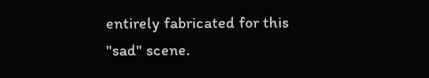entirely fabricated for this "sad" scene.